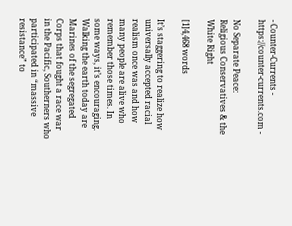- Counter-Currents - https://counter-currents.com -

No Separate Peace:
Religious Conservatives & the White Right

[1]4,468 words

It’s staggering to realize how universally accepted racial realism once was and how many people are alive who remember those times. In some ways, it’s encouraging. Walking the earth today are Marines of the segregated Corps that fought a race war in the Pacific, Southerners who participated in “massive resistance” to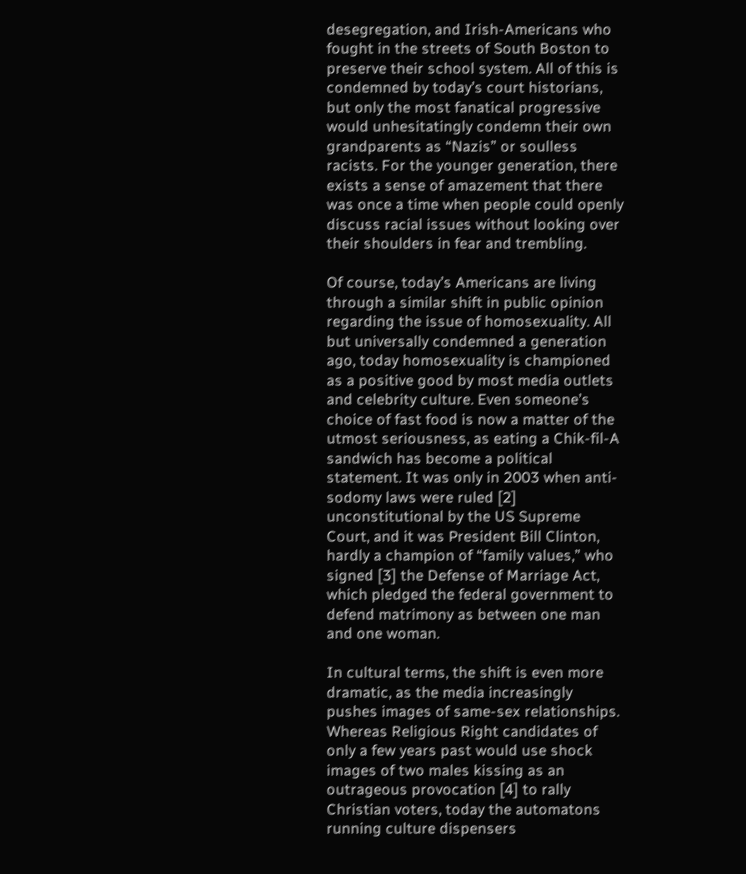desegregation, and Irish-Americans who fought in the streets of South Boston to preserve their school system. All of this is condemned by today’s court historians, but only the most fanatical progressive would unhesitatingly condemn their own grandparents as “Nazis” or soulless racists. For the younger generation, there exists a sense of amazement that there was once a time when people could openly discuss racial issues without looking over their shoulders in fear and trembling.

Of course, today’s Americans are living through a similar shift in public opinion regarding the issue of homosexuality. All but universally condemned a generation ago, today homosexuality is championed as a positive good by most media outlets and celebrity culture. Even someone’s choice of fast food is now a matter of the utmost seriousness, as eating a Chik-fil-A sandwich has become a political statement. It was only in 2003 when anti-sodomy laws were ruled [2] unconstitutional by the US Supreme Court, and it was President Bill Clinton, hardly a champion of “family values,” who signed [3] the Defense of Marriage Act, which pledged the federal government to defend matrimony as between one man and one woman.

In cultural terms, the shift is even more dramatic, as the media increasingly pushes images of same-sex relationships. Whereas Religious Right candidates of only a few years past would use shock images of two males kissing as an outrageous provocation [4] to rally Christian voters, today the automatons running culture dispensers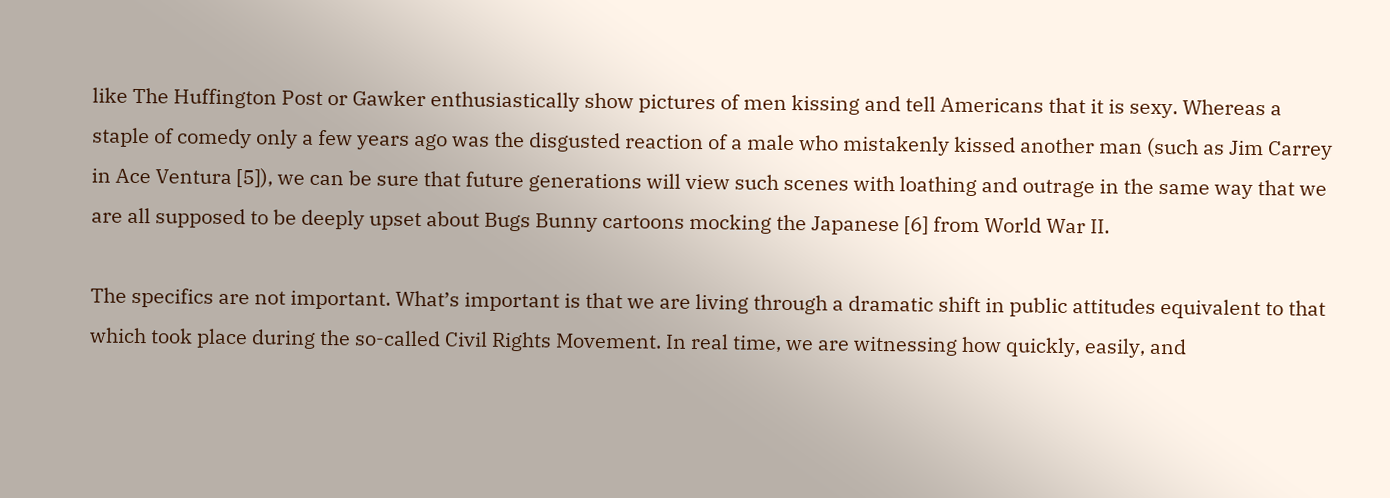like The Huffington Post or Gawker enthusiastically show pictures of men kissing and tell Americans that it is sexy. Whereas a staple of comedy only a few years ago was the disgusted reaction of a male who mistakenly kissed another man (such as Jim Carrey in Ace Ventura [5]), we can be sure that future generations will view such scenes with loathing and outrage in the same way that we are all supposed to be deeply upset about Bugs Bunny cartoons mocking the Japanese [6] from World War II.

The specifics are not important. What’s important is that we are living through a dramatic shift in public attitudes equivalent to that which took place during the so-called Civil Rights Movement. In real time, we are witnessing how quickly, easily, and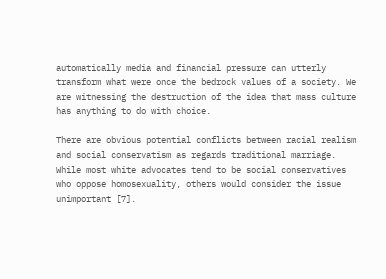automatically media and financial pressure can utterly transform what were once the bedrock values of a society. We are witnessing the destruction of the idea that mass culture has anything to do with choice.

There are obvious potential conflicts between racial realism and social conservatism as regards traditional marriage. While most white advocates tend to be social conservatives who oppose homosexuality, others would consider the issue unimportant [7].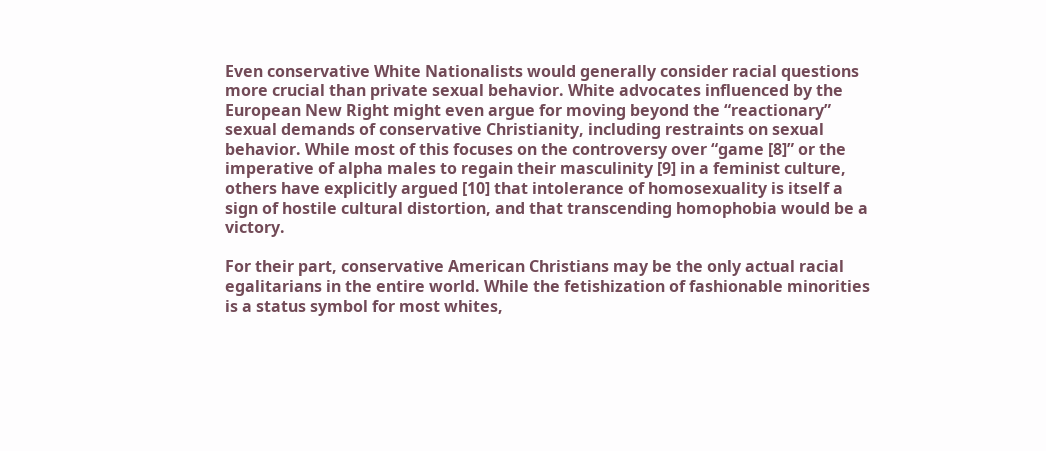Even conservative White Nationalists would generally consider racial questions more crucial than private sexual behavior. White advocates influenced by the European New Right might even argue for moving beyond the “reactionary” sexual demands of conservative Christianity, including restraints on sexual behavior. While most of this focuses on the controversy over “game [8]” or the imperative of alpha males to regain their masculinity [9] in a feminist culture, others have explicitly argued [10] that intolerance of homosexuality is itself a sign of hostile cultural distortion, and that transcending homophobia would be a victory.

For their part, conservative American Christians may be the only actual racial egalitarians in the entire world. While the fetishization of fashionable minorities is a status symbol for most whites,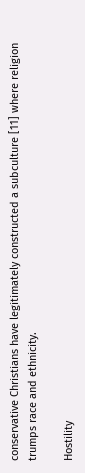conservative Christians have legitimately constructed a subculture [11] where religion trumps race and ethnicity.

Hostility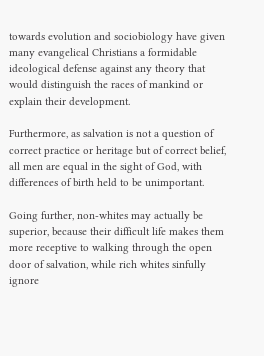towards evolution and sociobiology have given many evangelical Christians a formidable ideological defense against any theory that would distinguish the races of mankind or explain their development.

Furthermore, as salvation is not a question of correct practice or heritage but of correct belief, all men are equal in the sight of God, with differences of birth held to be unimportant.

Going further, non-whites may actually be superior, because their difficult life makes them more receptive to walking through the open door of salvation, while rich whites sinfully ignore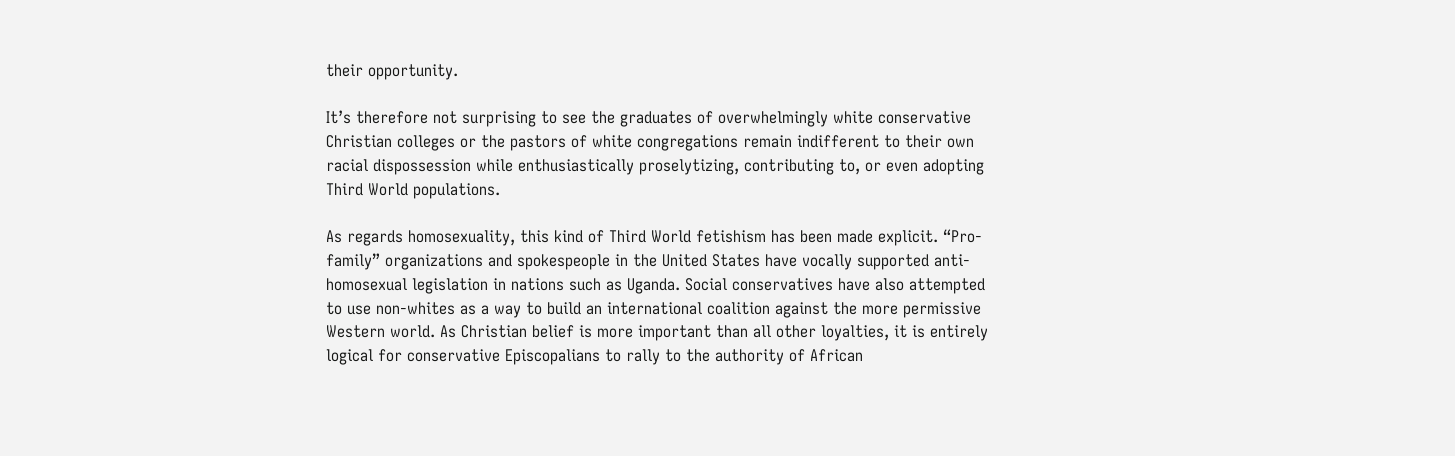their opportunity.

It’s therefore not surprising to see the graduates of overwhelmingly white conservative Christian colleges or the pastors of white congregations remain indifferent to their own racial dispossession while enthusiastically proselytizing, contributing to, or even adopting Third World populations.

As regards homosexuality, this kind of Third World fetishism has been made explicit. “Pro-family” organizations and spokespeople in the United States have vocally supported anti-homosexual legislation in nations such as Uganda. Social conservatives have also attempted to use non-whites as a way to build an international coalition against the more permissive Western world. As Christian belief is more important than all other loyalties, it is entirely logical for conservative Episcopalians to rally to the authority of African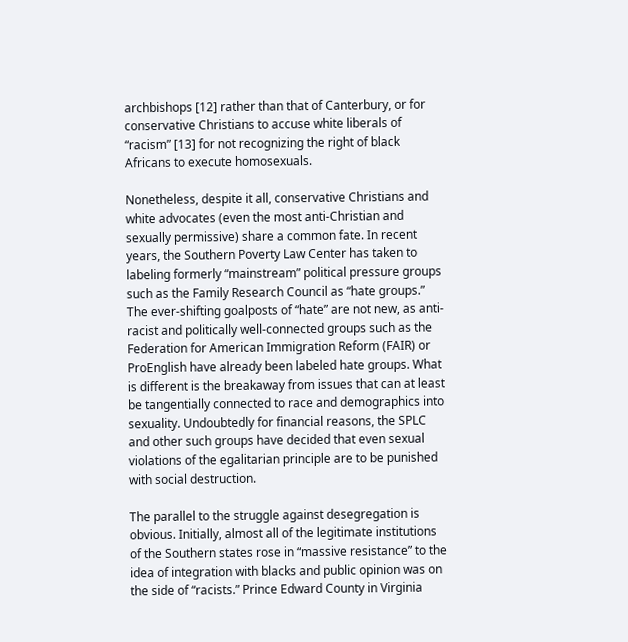archbishops [12] rather than that of Canterbury, or for conservative Christians to accuse white liberals of “racism” [13] for not recognizing the right of black Africans to execute homosexuals.

Nonetheless, despite it all, conservative Christians and white advocates (even the most anti-Christian and sexually permissive) share a common fate. In recent years, the Southern Poverty Law Center has taken to labeling formerly “mainstream” political pressure groups such as the Family Research Council as “hate groups.” The ever-shifting goalposts of “hate” are not new, as anti-racist and politically well-connected groups such as the Federation for American Immigration Reform (FAIR) or ProEnglish have already been labeled hate groups. What is different is the breakaway from issues that can at least be tangentially connected to race and demographics into sexuality. Undoubtedly for financial reasons, the SPLC and other such groups have decided that even sexual violations of the egalitarian principle are to be punished with social destruction.

The parallel to the struggle against desegregation is obvious. Initially, almost all of the legitimate institutions of the Southern states rose in “massive resistance” to the idea of integration with blacks and public opinion was on the side of “racists.” Prince Edward County in Virginia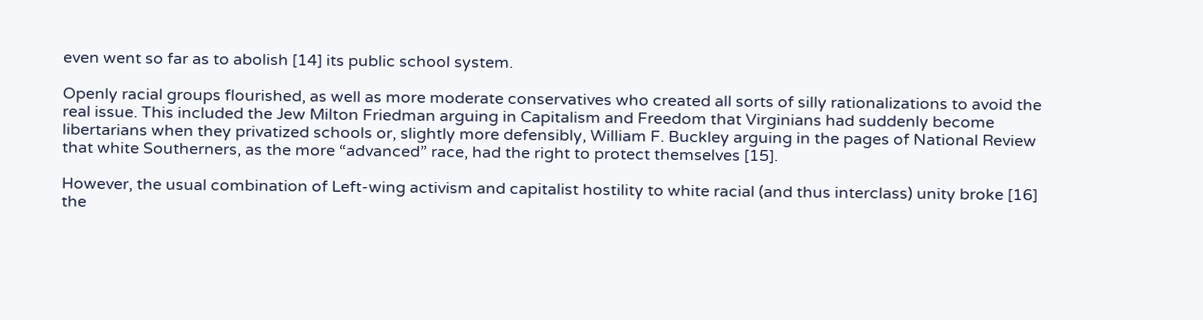even went so far as to abolish [14] its public school system.

Openly racial groups flourished, as well as more moderate conservatives who created all sorts of silly rationalizations to avoid the real issue. This included the Jew Milton Friedman arguing in Capitalism and Freedom that Virginians had suddenly become libertarians when they privatized schools or, slightly more defensibly, William F. Buckley arguing in the pages of National Review that white Southerners, as the more “advanced” race, had the right to protect themselves [15].

However, the usual combination of Left-wing activism and capitalist hostility to white racial (and thus interclass) unity broke [16] the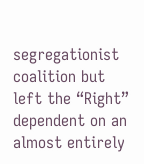segregationist coalition but left the “Right” dependent on an almost entirely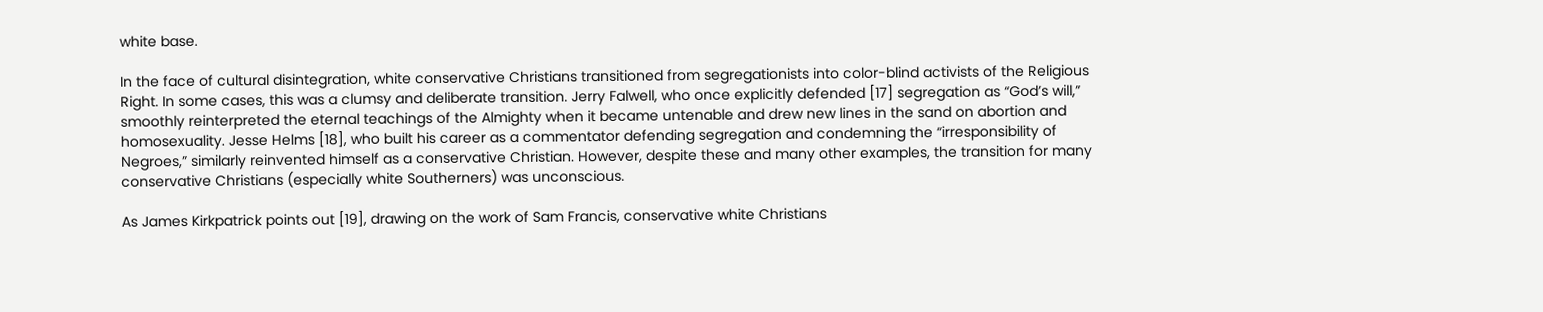white base.

In the face of cultural disintegration, white conservative Christians transitioned from segregationists into color-blind activists of the Religious Right. In some cases, this was a clumsy and deliberate transition. Jerry Falwell, who once explicitly defended [17] segregation as “God’s will,” smoothly reinterpreted the eternal teachings of the Almighty when it became untenable and drew new lines in the sand on abortion and homosexuality. Jesse Helms [18], who built his career as a commentator defending segregation and condemning the “irresponsibility of Negroes,” similarly reinvented himself as a conservative Christian. However, despite these and many other examples, the transition for many conservative Christians (especially white Southerners) was unconscious.

As James Kirkpatrick points out [19], drawing on the work of Sam Francis, conservative white Christians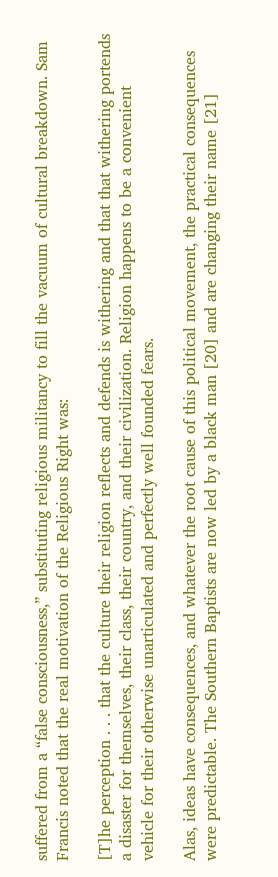suffered from a “false consciousness,” substituting religious militancy to fill the vacuum of cultural breakdown. Sam Francis noted that the real motivation of the Religious Right was:

[T]he perception . . . that the culture their religion reflects and defends is withering and that that withering portends a disaster for themselves, their class, their country, and their civilization. Religion happens to be a convenient vehicle for their otherwise unarticulated and perfectly well founded fears.

Alas, ideas have consequences, and whatever the root cause of this political movement, the practical consequences were predictable. The Southern Baptists are now led by a black man [20] and are changing their name [21]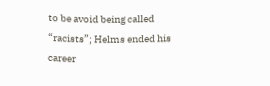to be avoid being called “racists”; Helms ended his career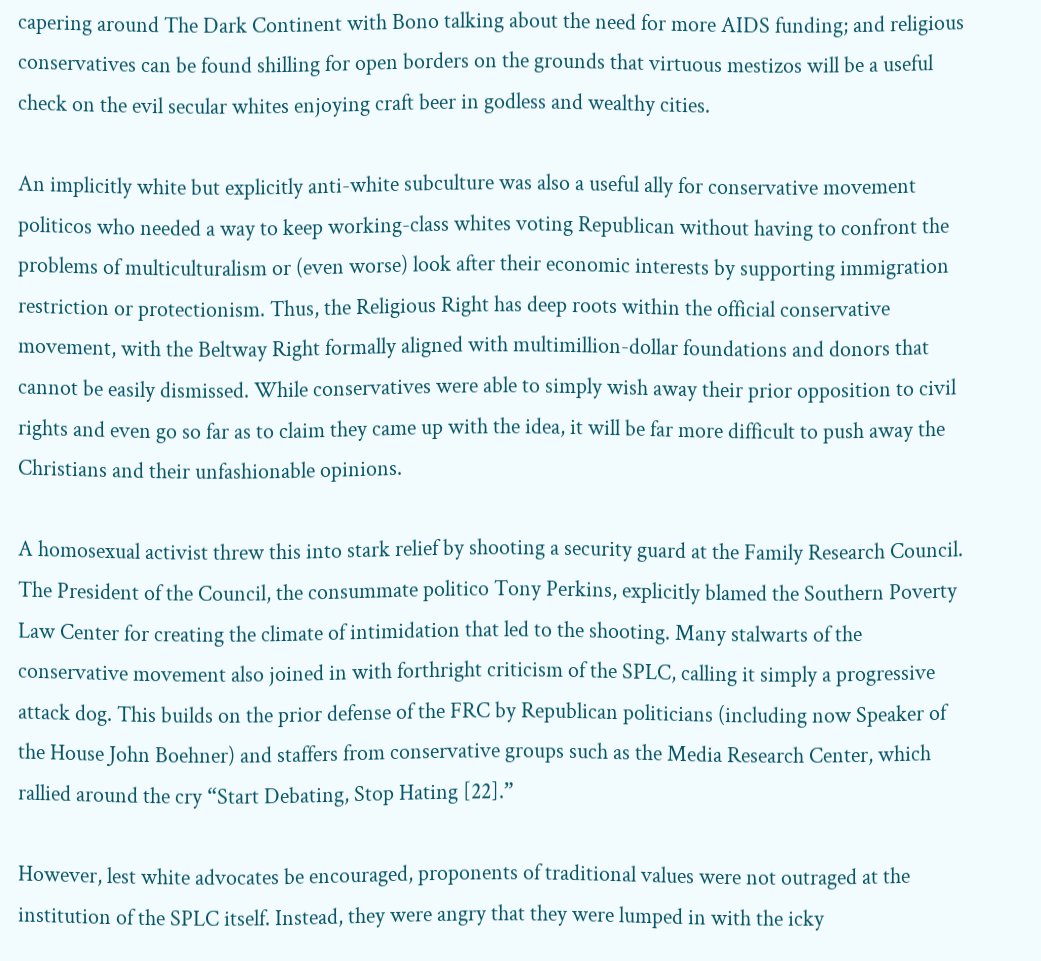capering around The Dark Continent with Bono talking about the need for more AIDS funding; and religious conservatives can be found shilling for open borders on the grounds that virtuous mestizos will be a useful check on the evil secular whites enjoying craft beer in godless and wealthy cities.

An implicitly white but explicitly anti-white subculture was also a useful ally for conservative movement politicos who needed a way to keep working-class whites voting Republican without having to confront the problems of multiculturalism or (even worse) look after their economic interests by supporting immigration restriction or protectionism. Thus, the Religious Right has deep roots within the official conservative movement, with the Beltway Right formally aligned with multimillion-dollar foundations and donors that cannot be easily dismissed. While conservatives were able to simply wish away their prior opposition to civil rights and even go so far as to claim they came up with the idea, it will be far more difficult to push away the Christians and their unfashionable opinions.

A homosexual activist threw this into stark relief by shooting a security guard at the Family Research Council. The President of the Council, the consummate politico Tony Perkins, explicitly blamed the Southern Poverty Law Center for creating the climate of intimidation that led to the shooting. Many stalwarts of the conservative movement also joined in with forthright criticism of the SPLC, calling it simply a progressive attack dog. This builds on the prior defense of the FRC by Republican politicians (including now Speaker of the House John Boehner) and staffers from conservative groups such as the Media Research Center, which rallied around the cry “Start Debating, Stop Hating [22].”

However, lest white advocates be encouraged, proponents of traditional values were not outraged at the institution of the SPLC itself. Instead, they were angry that they were lumped in with the icky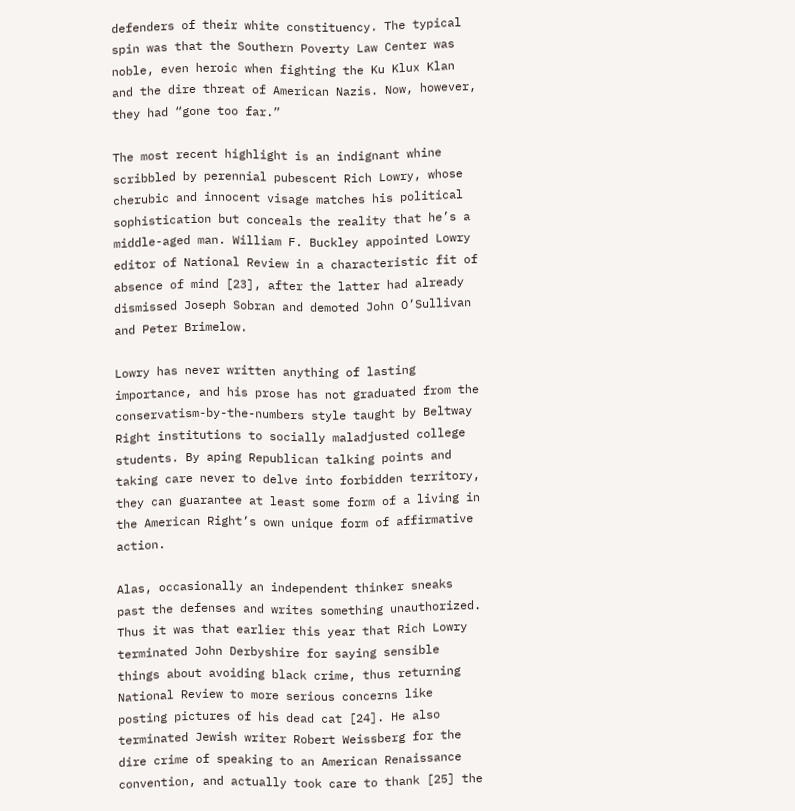defenders of their white constituency. The typical spin was that the Southern Poverty Law Center was noble, even heroic when fighting the Ku Klux Klan and the dire threat of American Nazis. Now, however, they had “gone too far.”

The most recent highlight is an indignant whine scribbled by perennial pubescent Rich Lowry, whose cherubic and innocent visage matches his political sophistication but conceals the reality that he’s a middle-aged man. William F. Buckley appointed Lowry editor of National Review in a characteristic fit of absence of mind [23], after the latter had already dismissed Joseph Sobran and demoted John O’Sullivan and Peter Brimelow.

Lowry has never written anything of lasting importance, and his prose has not graduated from the conservatism-by-the-numbers style taught by Beltway Right institutions to socially maladjusted college students. By aping Republican talking points and taking care never to delve into forbidden territory, they can guarantee at least some form of a living in the American Right’s own unique form of affirmative action.

Alas, occasionally an independent thinker sneaks past the defenses and writes something unauthorized. Thus it was that earlier this year that Rich Lowry terminated John Derbyshire for saying sensible things about avoiding black crime, thus returning National Review to more serious concerns like posting pictures of his dead cat [24]. He also terminated Jewish writer Robert Weissberg for the dire crime of speaking to an American Renaissance convention, and actually took care to thank [25] the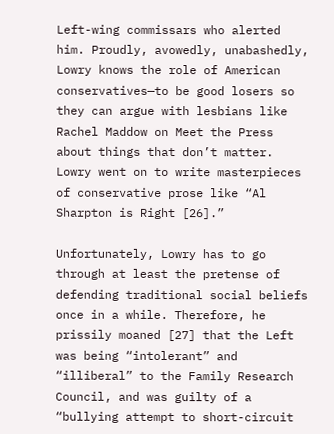Left-wing commissars who alerted him. Proudly, avowedly, unabashedly, Lowry knows the role of American conservatives—to be good losers so they can argue with lesbians like Rachel Maddow on Meet the Press about things that don’t matter. Lowry went on to write masterpieces of conservative prose like “Al Sharpton is Right [26].”

Unfortunately, Lowry has to go through at least the pretense of defending traditional social beliefs once in a while. Therefore, he prissily moaned [27] that the Left was being “intolerant” and “illiberal” to the Family Research Council, and was guilty of a “bullying attempt to short-circuit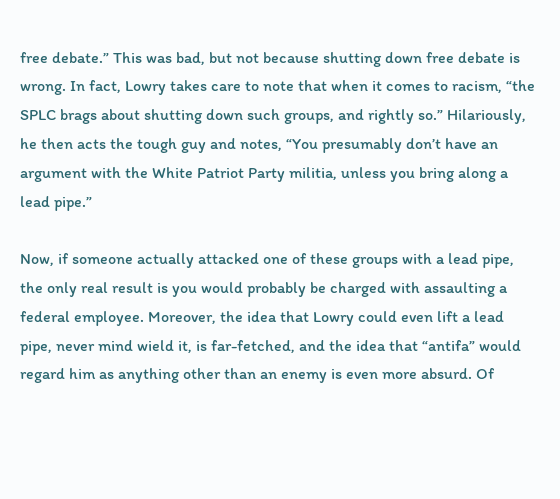free debate.” This was bad, but not because shutting down free debate is wrong. In fact, Lowry takes care to note that when it comes to racism, “the SPLC brags about shutting down such groups, and rightly so.” Hilariously, he then acts the tough guy and notes, “You presumably don’t have an argument with the White Patriot Party militia, unless you bring along a lead pipe.”

Now, if someone actually attacked one of these groups with a lead pipe, the only real result is you would probably be charged with assaulting a federal employee. Moreover, the idea that Lowry could even lift a lead pipe, never mind wield it, is far-fetched, and the idea that “antifa” would regard him as anything other than an enemy is even more absurd. Of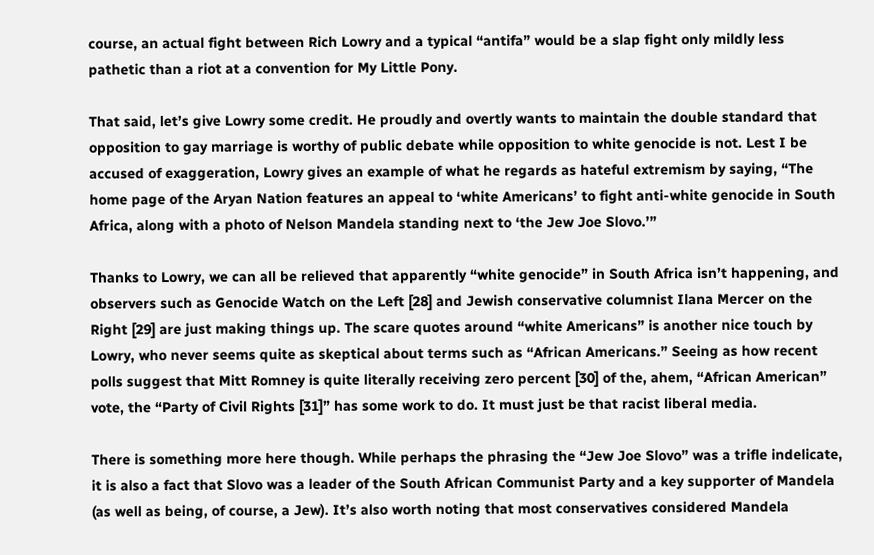course, an actual fight between Rich Lowry and a typical “antifa” would be a slap fight only mildly less pathetic than a riot at a convention for My Little Pony.

That said, let’s give Lowry some credit. He proudly and overtly wants to maintain the double standard that opposition to gay marriage is worthy of public debate while opposition to white genocide is not. Lest I be accused of exaggeration, Lowry gives an example of what he regards as hateful extremism by saying, “The home page of the Aryan Nation features an appeal to ‘white Americans’ to fight anti-white genocide in South Africa, along with a photo of Nelson Mandela standing next to ‘the Jew Joe Slovo.’”

Thanks to Lowry, we can all be relieved that apparently “white genocide” in South Africa isn’t happening, and observers such as Genocide Watch on the Left [28] and Jewish conservative columnist Ilana Mercer on the Right [29] are just making things up. The scare quotes around “white Americans” is another nice touch by Lowry, who never seems quite as skeptical about terms such as “African Americans.” Seeing as how recent polls suggest that Mitt Romney is quite literally receiving zero percent [30] of the, ahem, “African American” vote, the “Party of Civil Rights [31]” has some work to do. It must just be that racist liberal media.

There is something more here though. While perhaps the phrasing the “Jew Joe Slovo” was a trifle indelicate, it is also a fact that Slovo was a leader of the South African Communist Party and a key supporter of Mandela (as well as being, of course, a Jew). It’s also worth noting that most conservatives considered Mandela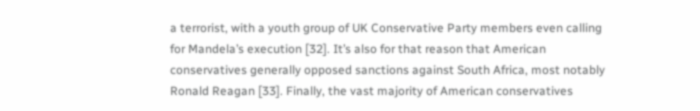a terrorist, with a youth group of UK Conservative Party members even calling for Mandela’s execution [32]. It’s also for that reason that American conservatives generally opposed sanctions against South Africa, most notably Ronald Reagan [33]. Finally, the vast majority of American conservatives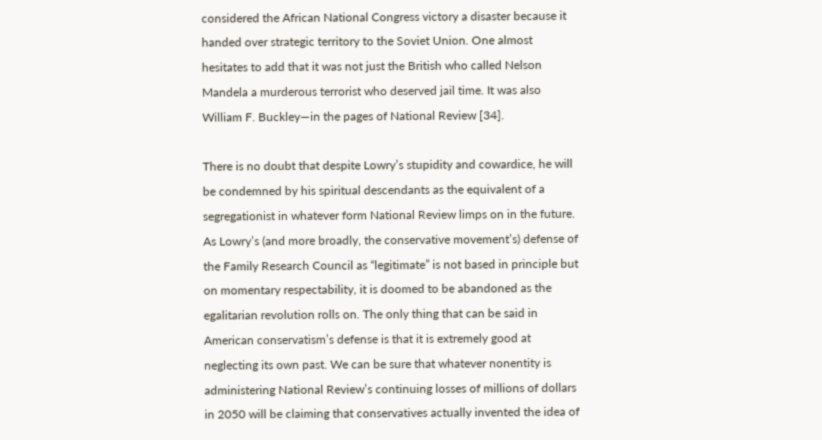considered the African National Congress victory a disaster because it handed over strategic territory to the Soviet Union. One almost hesitates to add that it was not just the British who called Nelson Mandela a murderous terrorist who deserved jail time. It was also William F. Buckley—in the pages of National Review [34].

There is no doubt that despite Lowry’s stupidity and cowardice, he will be condemned by his spiritual descendants as the equivalent of a segregationist in whatever form National Review limps on in the future. As Lowry’s (and more broadly, the conservative movement’s) defense of the Family Research Council as “legitimate” is not based in principle but on momentary respectability, it is doomed to be abandoned as the egalitarian revolution rolls on. The only thing that can be said in American conservatism’s defense is that it is extremely good at neglecting its own past. We can be sure that whatever nonentity is administering National Review’s continuing losses of millions of dollars in 2050 will be claiming that conservatives actually invented the idea of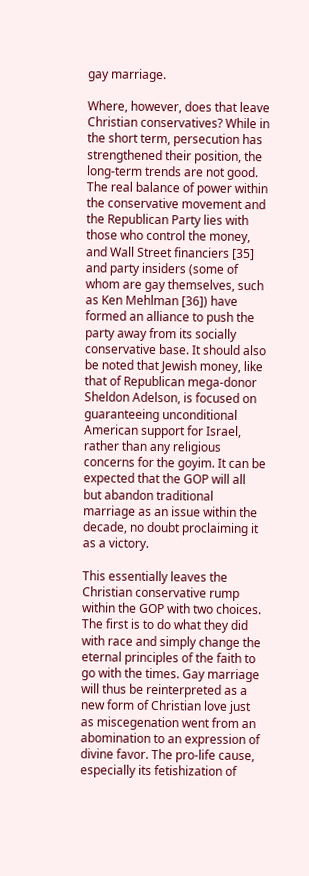gay marriage.

Where, however, does that leave Christian conservatives? While in the short term, persecution has strengthened their position, the long-term trends are not good. The real balance of power within the conservative movement and the Republican Party lies with those who control the money, and Wall Street financiers [35] and party insiders (some of whom are gay themselves, such as Ken Mehlman [36]) have formed an alliance to push the party away from its socially conservative base. It should also be noted that Jewish money, like that of Republican mega-donor Sheldon Adelson, is focused on guaranteeing unconditional American support for Israel, rather than any religious concerns for the goyim. It can be expected that the GOP will all but abandon traditional marriage as an issue within the decade, no doubt proclaiming it as a victory.

This essentially leaves the Christian conservative rump within the GOP with two choices. The first is to do what they did with race and simply change the eternal principles of the faith to go with the times. Gay marriage will thus be reinterpreted as a new form of Christian love just as miscegenation went from an abomination to an expression of divine favor. The pro-life cause, especially its fetishization of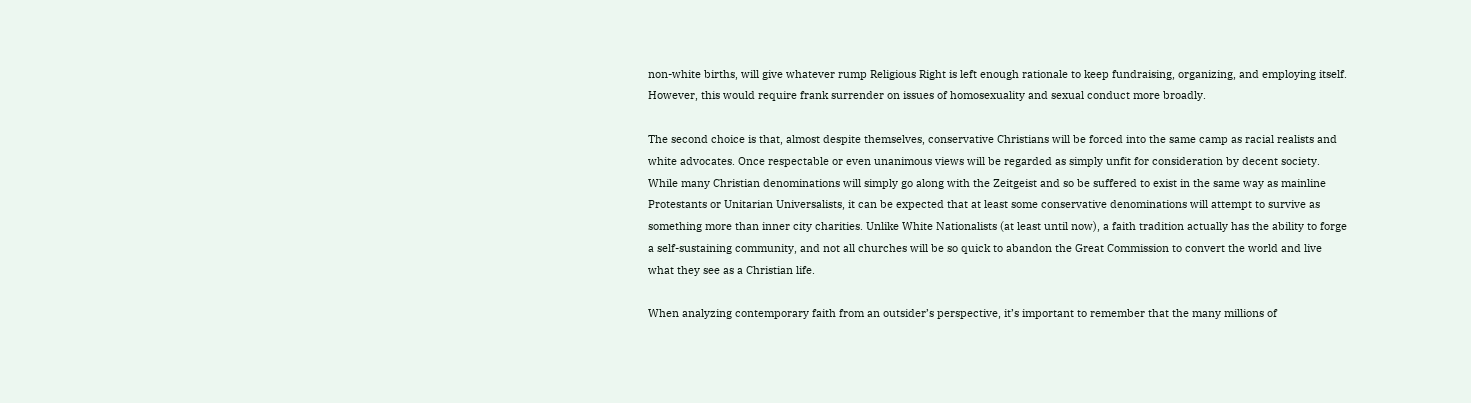non-white births, will give whatever rump Religious Right is left enough rationale to keep fundraising, organizing, and employing itself. However, this would require frank surrender on issues of homosexuality and sexual conduct more broadly.

The second choice is that, almost despite themselves, conservative Christians will be forced into the same camp as racial realists and white advocates. Once respectable or even unanimous views will be regarded as simply unfit for consideration by decent society. While many Christian denominations will simply go along with the Zeitgeist and so be suffered to exist in the same way as mainline Protestants or Unitarian Universalists, it can be expected that at least some conservative denominations will attempt to survive as something more than inner city charities. Unlike White Nationalists (at least until now), a faith tradition actually has the ability to forge a self-sustaining community, and not all churches will be so quick to abandon the Great Commission to convert the world and live what they see as a Christian life.

When analyzing contemporary faith from an outsider’s perspective, it’s important to remember that the many millions of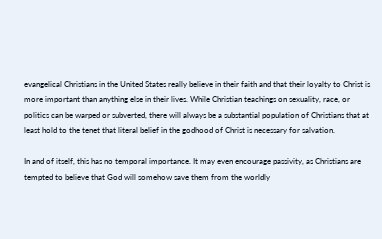evangelical Christians in the United States really believe in their faith and that their loyalty to Christ is more important than anything else in their lives. While Christian teachings on sexuality, race, or politics can be warped or subverted, there will always be a substantial population of Christians that at least hold to the tenet that literal belief in the godhood of Christ is necessary for salvation.

In and of itself, this has no temporal importance. It may even encourage passivity, as Christians are tempted to believe that God will somehow save them from the worldly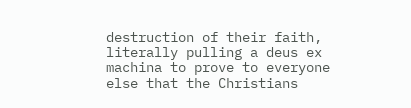destruction of their faith, literally pulling a deus ex machina to prove to everyone else that the Christians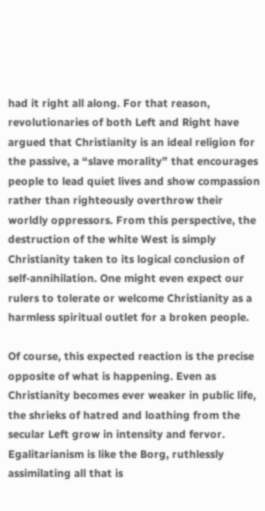had it right all along. For that reason, revolutionaries of both Left and Right have argued that Christianity is an ideal religion for the passive, a “slave morality” that encourages people to lead quiet lives and show compassion rather than righteously overthrow their worldly oppressors. From this perspective, the destruction of the white West is simply Christianity taken to its logical conclusion of self-annihilation. One might even expect our rulers to tolerate or welcome Christianity as a harmless spiritual outlet for a broken people.

Of course, this expected reaction is the precise opposite of what is happening. Even as Christianity becomes ever weaker in public life, the shrieks of hatred and loathing from the secular Left grow in intensity and fervor. Egalitarianism is like the Borg, ruthlessly assimilating all that is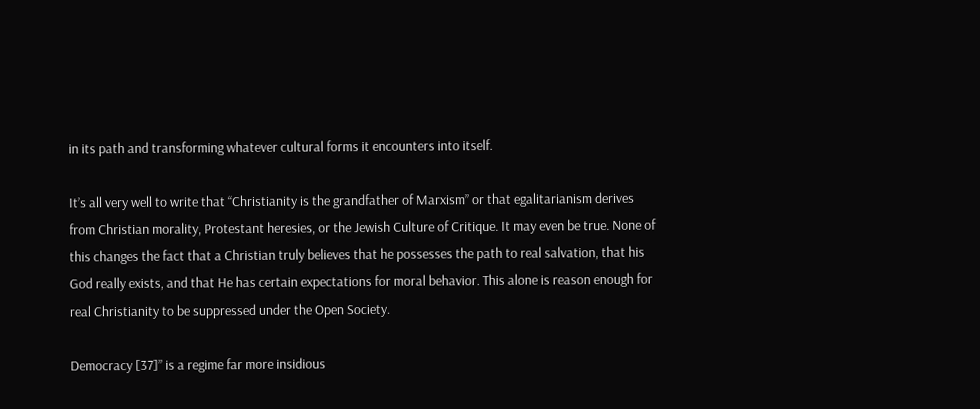in its path and transforming whatever cultural forms it encounters into itself.

It’s all very well to write that “Christianity is the grandfather of Marxism” or that egalitarianism derives from Christian morality, Protestant heresies, or the Jewish Culture of Critique. It may even be true. None of this changes the fact that a Christian truly believes that he possesses the path to real salvation, that his God really exists, and that He has certain expectations for moral behavior. This alone is reason enough for real Christianity to be suppressed under the Open Society.

Democracy [37]” is a regime far more insidious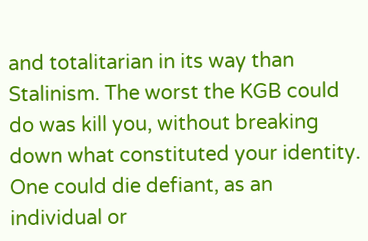and totalitarian in its way than Stalinism. The worst the KGB could do was kill you, without breaking down what constituted your identity. One could die defiant, as an individual or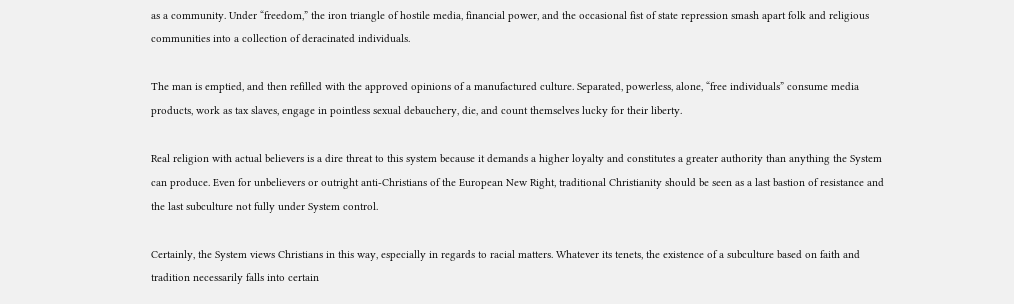as a community. Under “freedom,” the iron triangle of hostile media, financial power, and the occasional fist of state repression smash apart folk and religious communities into a collection of deracinated individuals.

The man is emptied, and then refilled with the approved opinions of a manufactured culture. Separated, powerless, alone, “free individuals” consume media products, work as tax slaves, engage in pointless sexual debauchery, die, and count themselves lucky for their liberty.

Real religion with actual believers is a dire threat to this system because it demands a higher loyalty and constitutes a greater authority than anything the System can produce. Even for unbelievers or outright anti-Christians of the European New Right, traditional Christianity should be seen as a last bastion of resistance and the last subculture not fully under System control.

Certainly, the System views Christians in this way, especially in regards to racial matters. Whatever its tenets, the existence of a subculture based on faith and tradition necessarily falls into certain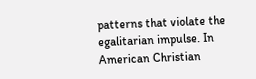patterns that violate the egalitarian impulse. In American Christian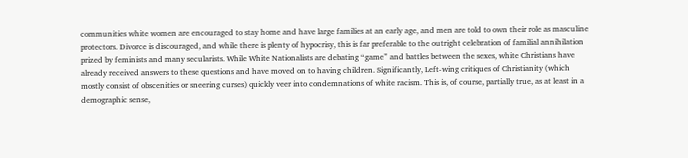communities white women are encouraged to stay home and have large families at an early age, and men are told to own their role as masculine protectors. Divorce is discouraged, and while there is plenty of hypocrisy, this is far preferable to the outright celebration of familial annihilation prized by feminists and many secularists. While White Nationalists are debating “game” and battles between the sexes, white Christians have already received answers to these questions and have moved on to having children. Significantly, Left-wing critiques of Christianity (which mostly consist of obscenities or sneering curses) quickly veer into condemnations of white racism. This is, of course, partially true, as at least in a demographic sense,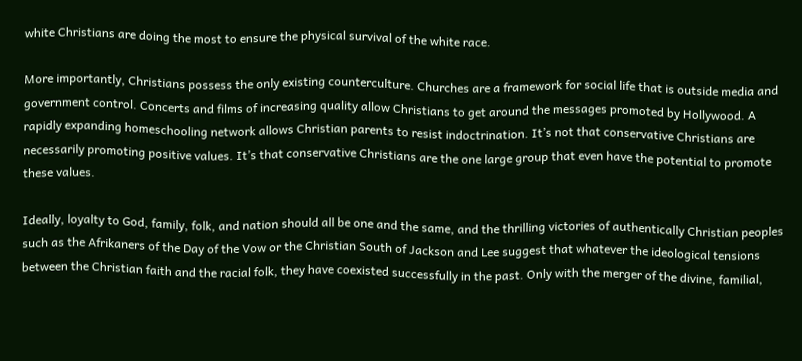white Christians are doing the most to ensure the physical survival of the white race.

More importantly, Christians possess the only existing counterculture. Churches are a framework for social life that is outside media and government control. Concerts and films of increasing quality allow Christians to get around the messages promoted by Hollywood. A rapidly expanding homeschooling network allows Christian parents to resist indoctrination. It’s not that conservative Christians are necessarily promoting positive values. It’s that conservative Christians are the one large group that even have the potential to promote these values.

Ideally, loyalty to God, family, folk, and nation should all be one and the same, and the thrilling victories of authentically Christian peoples such as the Afrikaners of the Day of the Vow or the Christian South of Jackson and Lee suggest that whatever the ideological tensions between the Christian faith and the racial folk, they have coexisted successfully in the past. Only with the merger of the divine, familial,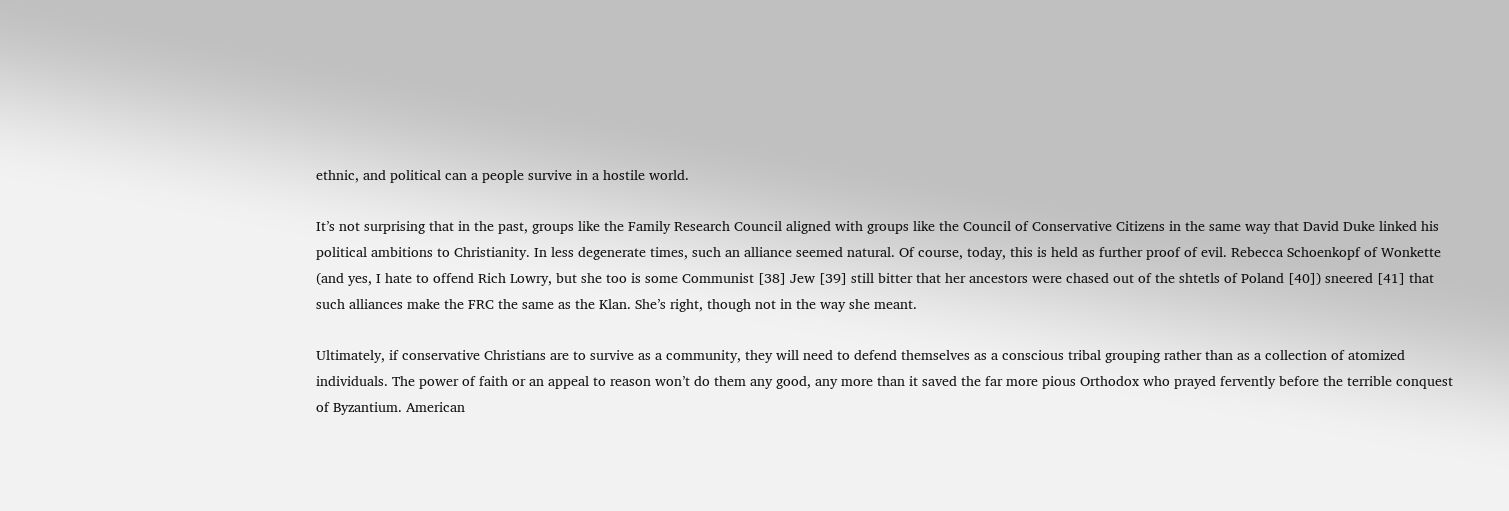ethnic, and political can a people survive in a hostile world.

It’s not surprising that in the past, groups like the Family Research Council aligned with groups like the Council of Conservative Citizens in the same way that David Duke linked his political ambitions to Christianity. In less degenerate times, such an alliance seemed natural. Of course, today, this is held as further proof of evil. Rebecca Schoenkopf of Wonkette (and yes, I hate to offend Rich Lowry, but she too is some Communist [38] Jew [39] still bitter that her ancestors were chased out of the shtetls of Poland [40]) sneered [41] that such alliances make the FRC the same as the Klan. She’s right, though not in the way she meant.

Ultimately, if conservative Christians are to survive as a community, they will need to defend themselves as a conscious tribal grouping rather than as a collection of atomized individuals. The power of faith or an appeal to reason won’t do them any good, any more than it saved the far more pious Orthodox who prayed fervently before the terrible conquest of Byzantium. American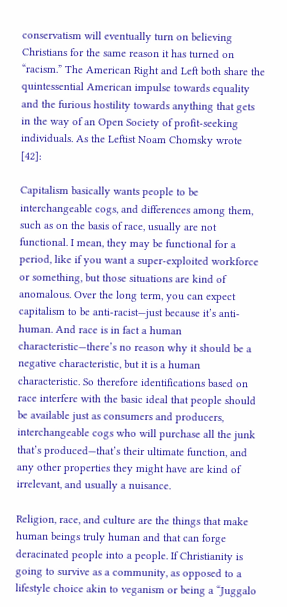conservatism will eventually turn on believing Christians for the same reason it has turned on “racism.” The American Right and Left both share the quintessential American impulse towards equality and the furious hostility towards anything that gets in the way of an Open Society of profit-seeking individuals. As the Leftist Noam Chomsky wrote [42]:

Capitalism basically wants people to be interchangeable cogs, and differences among them, such as on the basis of race, usually are not functional. I mean, they may be functional for a period, like if you want a super-exploited workforce or something, but those situations are kind of anomalous. Over the long term, you can expect capitalism to be anti-racist—just because it’s anti-human. And race is in fact a human characteristic—there’s no reason why it should be a negative characteristic, but it is a human characteristic. So therefore identifications based on race interfere with the basic ideal that people should be available just as consumers and producers, interchangeable cogs who will purchase all the junk that’s produced—that’s their ultimate function, and any other properties they might have are kind of irrelevant, and usually a nuisance.

Religion, race, and culture are the things that make human beings truly human and that can forge deracinated people into a people. If Christianity is going to survive as a community, as opposed to a lifestyle choice akin to veganism or being a “Juggalo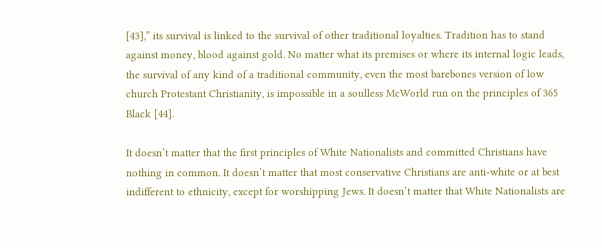[43],” its survival is linked to the survival of other traditional loyalties. Tradition has to stand against money, blood against gold. No matter what its premises or where its internal logic leads, the survival of any kind of a traditional community, even the most barebones version of low church Protestant Christianity, is impossible in a soulless McWorld run on the principles of 365 Black [44].

It doesn’t matter that the first principles of White Nationalists and committed Christians have nothing in common. It doesn’t matter that most conservative Christians are anti-white or at best indifferent to ethnicity, except for worshipping Jews. It doesn’t matter that White Nationalists are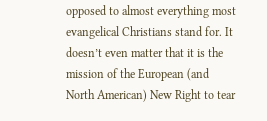opposed to almost everything most evangelical Christians stand for. It doesn’t even matter that it is the mission of the European (and North American) New Right to tear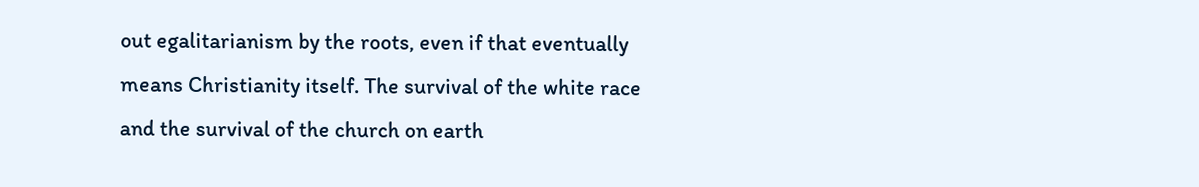out egalitarianism by the roots, even if that eventually means Christianity itself. The survival of the white race and the survival of the church on earth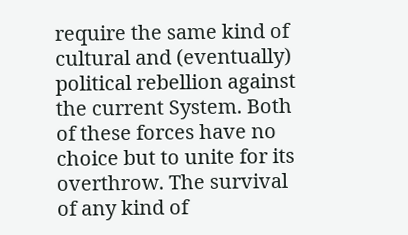require the same kind of cultural and (eventually) political rebellion against the current System. Both of these forces have no choice but to unite for its overthrow. The survival of any kind of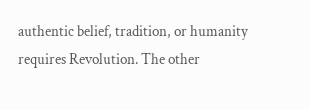authentic belief, tradition, or humanity requires Revolution. The other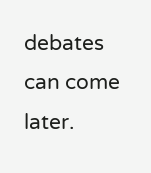debates can come later.